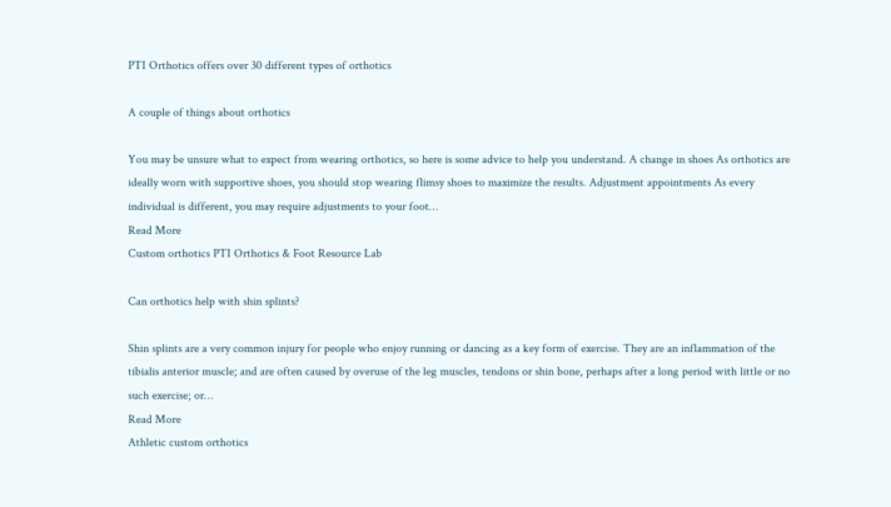PTI Orthotics offers over 30 different types of orthotics

A couple of things about orthotics

You may be unsure what to expect from wearing orthotics, so here is some advice to help you understand. A change in shoes As orthotics are ideally worn with supportive shoes, you should stop wearing flimsy shoes to maximize the results. Adjustment appointments As every individual is different, you may require adjustments to your foot…
Read More
Custom orthotics PTI Orthotics & Foot Resource Lab

Can orthotics help with shin splints?

Shin splints are a very common injury for people who enjoy running or dancing as a key form of exercise. They are an inflammation of the tibialis anterior muscle; and are often caused by overuse of the leg muscles, tendons or shin bone, perhaps after a long period with little or no such exercise; or…
Read More
Athletic custom orthotics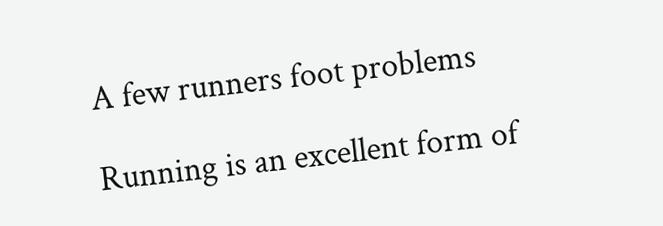A few runners foot problems

Running is an excellent form of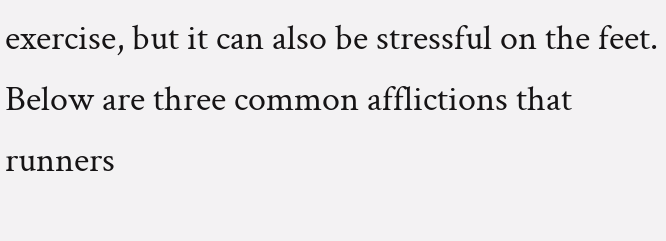exercise, but it can also be stressful on the feet. Below are three common afflictions that runners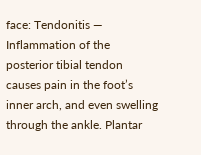face: Tendonitis — Inflammation of the posterior tibial tendon causes pain in the foot’s inner arch, and even swelling through the ankle. Plantar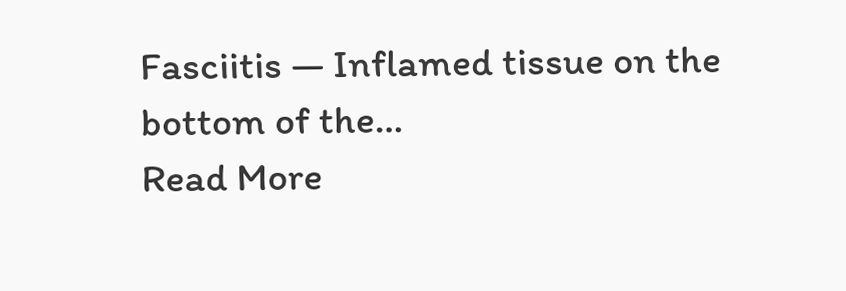Fasciitis — Inflamed tissue on the bottom of the…
Read More